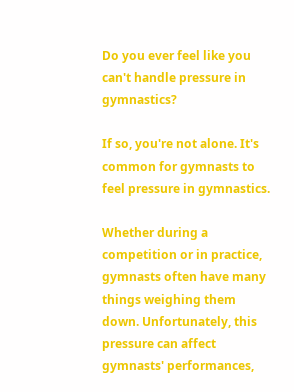Do you ever feel like you can't handle pressure in gymnastics?

If so, you're not alone. It's common for gymnasts to feel pressure in gymnastics.

Whether during a competition or in practice, gymnasts often have many things weighing them down. Unfortunately, this pressure can affect gymnasts' performances,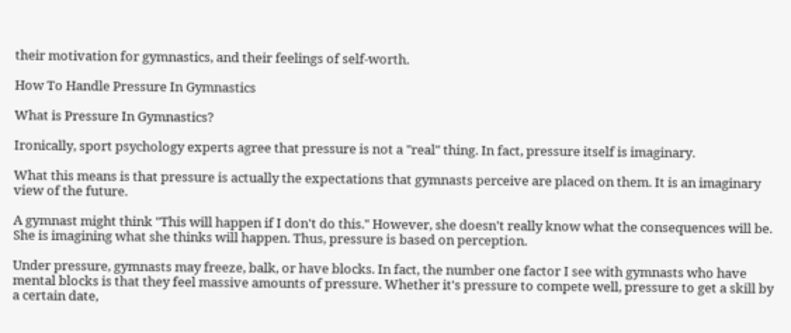their motivation for gymnastics, and their feelings of self-worth.

How To Handle Pressure In Gymnastics

What is Pressure In Gymnastics?

Ironically, sport psychology experts agree that pressure is not a "real" thing. In fact, pressure itself is imaginary.

What this means is that pressure is actually the expectations that gymnasts perceive are placed on them. It is an imaginary view of the future.

A gymnast might think "This will happen if I don't do this." However, she doesn't really know what the consequences will be. She is imagining what she thinks will happen. Thus, pressure is based on perception.

Under pressure, gymnasts may freeze, balk, or have blocks. In fact, the number one factor I see with gymnasts who have mental blocks is that they feel massive amounts of pressure. Whether it's pressure to compete well, pressure to get a skill by a certain date,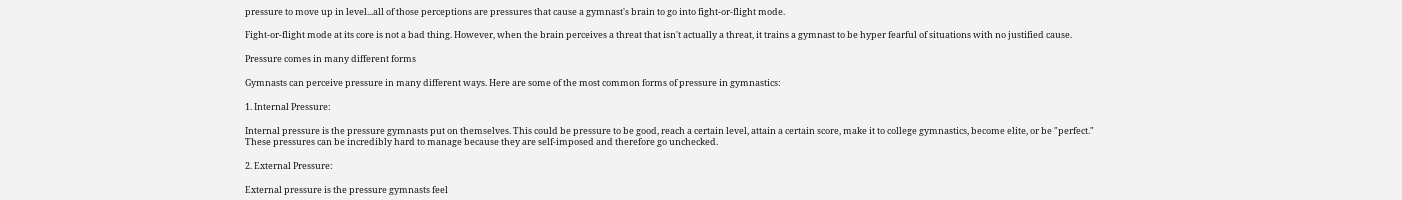pressure to move up in level...all of those perceptions are pressures that cause a gymnast's brain to go into fight-or-flight mode.

Fight-or-flight mode at its core is not a bad thing. However, when the brain perceives a threat that isn't actually a threat, it trains a gymnast to be hyper fearful of situations with no justified cause.

Pressure comes in many different forms

Gymnasts can perceive pressure in many different ways. Here are some of the most common forms of pressure in gymnastics:

1. Internal Pressure:

Internal pressure is the pressure gymnasts put on themselves. This could be pressure to be good, reach a certain level, attain a certain score, make it to college gymnastics, become elite, or be "perfect." These pressures can be incredibly hard to manage because they are self-imposed and therefore go unchecked.

2. External Pressure:

External pressure is the pressure gymnasts feel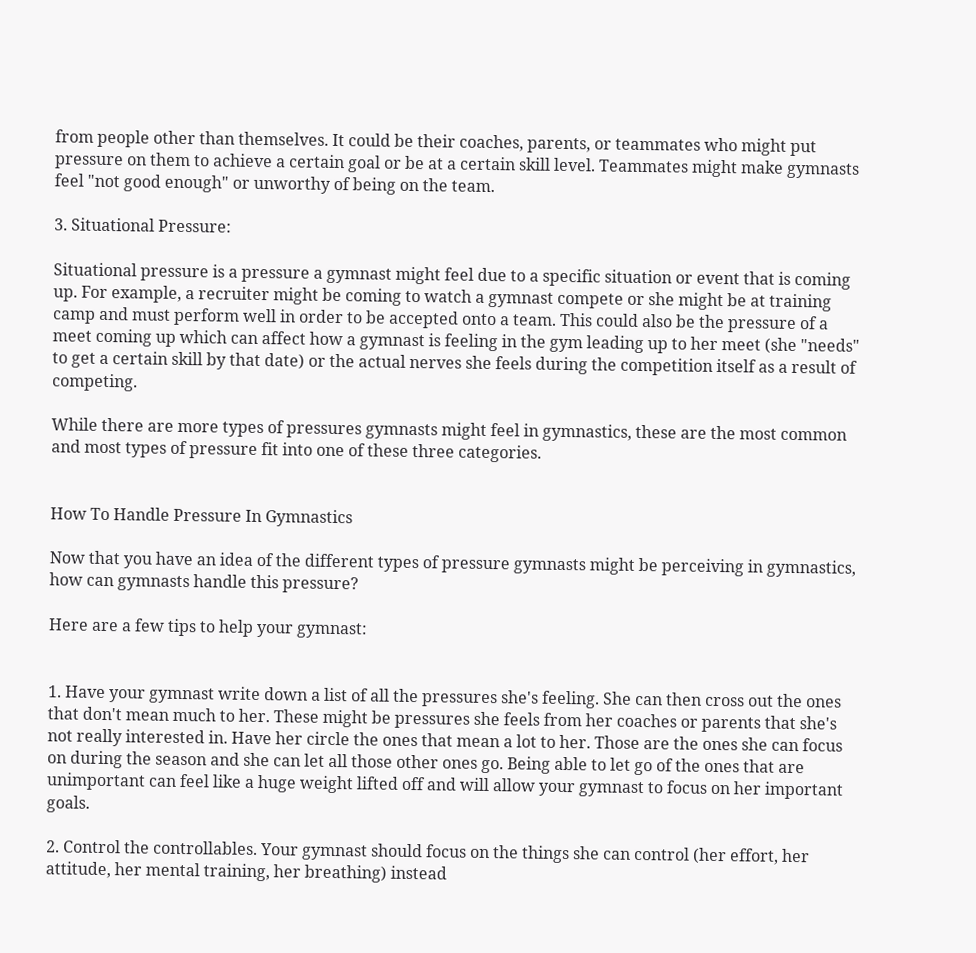from people other than themselves. It could be their coaches, parents, or teammates who might put pressure on them to achieve a certain goal or be at a certain skill level. Teammates might make gymnasts feel "not good enough" or unworthy of being on the team.

3. Situational Pressure:

Situational pressure is a pressure a gymnast might feel due to a specific situation or event that is coming up. For example, a recruiter might be coming to watch a gymnast compete or she might be at training camp and must perform well in order to be accepted onto a team. This could also be the pressure of a meet coming up which can affect how a gymnast is feeling in the gym leading up to her meet (she "needs" to get a certain skill by that date) or the actual nerves she feels during the competition itself as a result of competing.

While there are more types of pressures gymnasts might feel in gymnastics, these are the most common and most types of pressure fit into one of these three categories.


How To Handle Pressure In Gymnastics

Now that you have an idea of the different types of pressure gymnasts might be perceiving in gymnastics, how can gymnasts handle this pressure?

Here are a few tips to help your gymnast:


1. Have your gymnast write down a list of all the pressures she's feeling. She can then cross out the ones that don't mean much to her. These might be pressures she feels from her coaches or parents that she's not really interested in. Have her circle the ones that mean a lot to her. Those are the ones she can focus on during the season and she can let all those other ones go. Being able to let go of the ones that are unimportant can feel like a huge weight lifted off and will allow your gymnast to focus on her important goals.

2. Control the controllables. Your gymnast should focus on the things she can control (her effort, her attitude, her mental training, her breathing) instead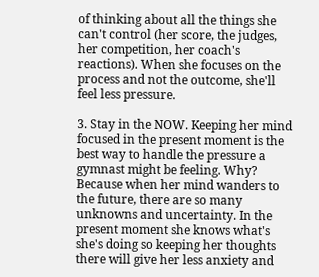of thinking about all the things she can't control (her score, the judges, her competition, her coach's reactions). When she focuses on the process and not the outcome, she'll feel less pressure.

3. Stay in the NOW. Keeping her mind focused in the present moment is the best way to handle the pressure a gymnast might be feeling. Why? Because when her mind wanders to the future, there are so many unknowns and uncertainty. In the present moment she knows what's she's doing so keeping her thoughts there will give her less anxiety and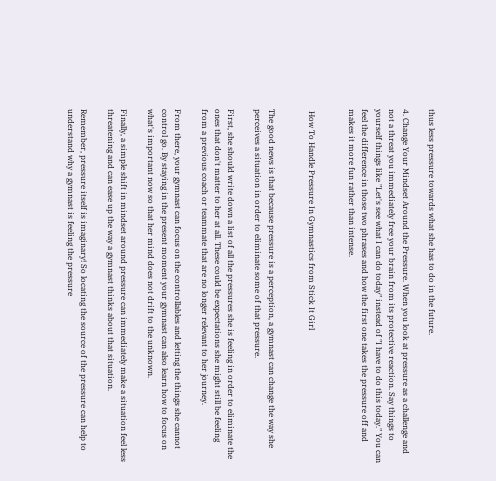thus less pressure towards what she has to do in the future.

4. Change Your Mindset Around the Pressure. When you look at pressure as a challenge and not a threat you immediately free your brain from its protective reaction. Say things to yourself things like "Let's see what I can do today" instead of "I have to do this today." You can feel the difference in those two phrases and how the first one takes the pressure off and makes it more fun rather than intense.


 How To Handle Pressure In Gymnastics from Stick It Girl


The good news is that because pressure is a perception, a gymnast can change the way she perceives a situation in order to eliminate some of that pressure.

First, she should write down a list of all the pressures she is feeling in order to eliminate the ones that don't matter to her at all. These could be expectations she might still be feeling from a previous coach or teammate that are no longer relevant to her journey.

From there, your gymnast can focus on the controllables and letting the things she cannot control go. By staying in the present moment your gymnast can also learn how to focus on what's important now so that her mind does not drift to the unknown.

Finally, a simple shift in mindset around pressure can immediately make a situation feel less threatening and can ease up the way a gymnast thinks about that situation.

Remember, pressure itself is imaginary! So locating the source of the pressure can help to understand why a gymnast is feeling the pressure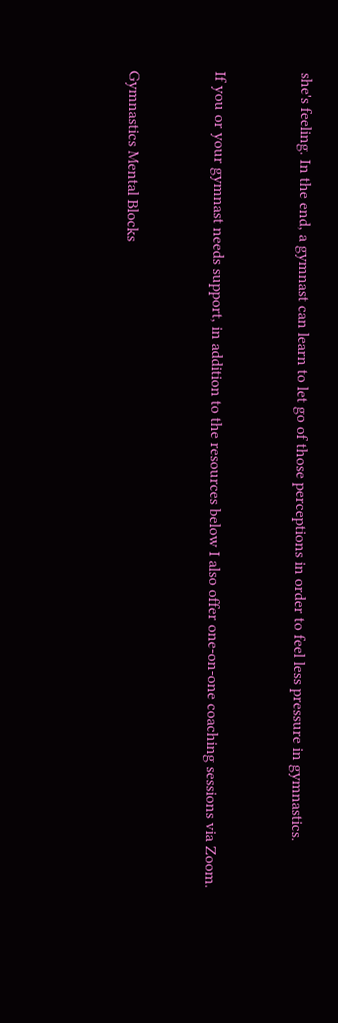she's feeling. In the end, a gymnast can learn to let go of those perceptions in order to feel less pressure in gymnastics.


If you or your gymnast needs support, in addition to the resources below I also offer one-on-one coaching sessions via Zoom.


Gymnastics Mental Blocks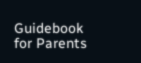Guidebook for Parents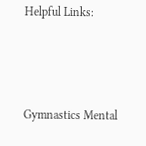Helpful Links:



Gymnastics Mental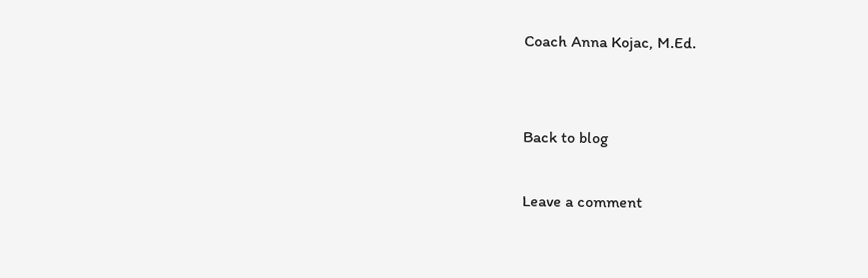Coach Anna Kojac, M.Ed.


Back to blog

Leave a comment